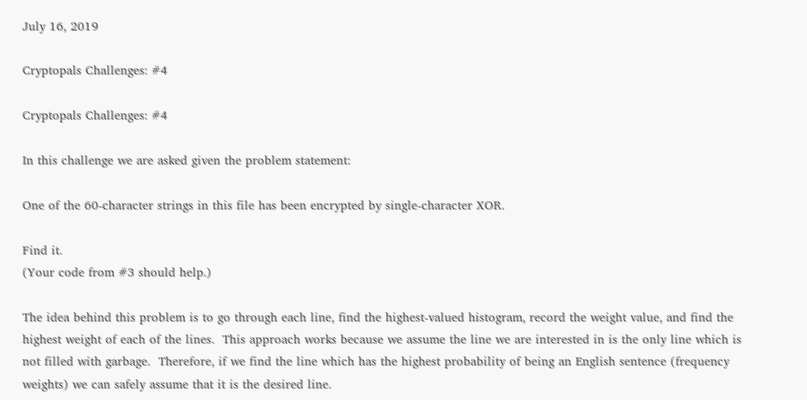July 16, 2019

Cryptopals Challenges: #4

Cryptopals Challenges: #4

In this challenge we are asked given the problem statement:

One of the 60-character strings in this file has been encrypted by single-character XOR.

Find it.
(Your code from #3 should help.)

The idea behind this problem is to go through each line, find the highest-valued histogram, record the weight value, and find the highest weight of each of the lines.  This approach works because we assume the line we are interested in is the only line which is not filled with garbage.  Therefore, if we find the line which has the highest probability of being an English sentence (frequency weights) we can safely assume that it is the desired line.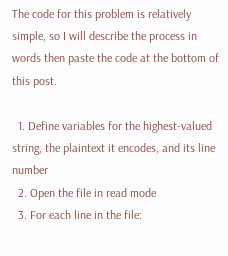The code for this problem is relatively simple, so I will describe the process in words then paste the code at the bottom of this post.

  1. Define variables for the highest-valued string, the plaintext it encodes, and its line number
  2. Open the file in read mode
  3. For each line in the file: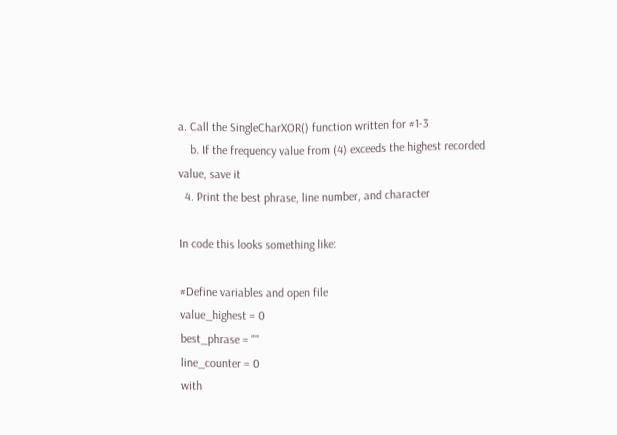a. Call the SingleCharXOR() function written for #1-3
    b. If the frequency value from (4) exceeds the highest recorded value, save it
  4. Print the best phrase, line number, and character

In code this looks something like:

#Define variables and open file
value_highest = 0
best_phrase = ""
line_counter = 0
with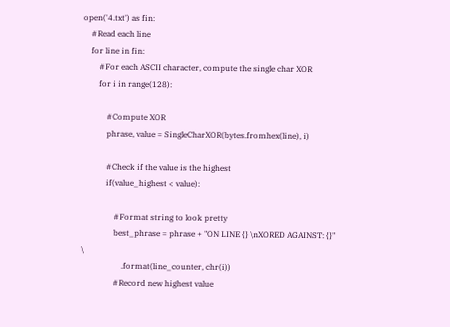open('4.txt') as fin:
    #Read each line
    for line in fin:
        #For each ASCII character, compute the single char XOR
        for i in range(128):

            #Compute XOR
            phrase, value = SingleCharXOR(bytes.fromhex(line), i)

            #Check if the value is the highest
            if(value_highest < value):

                #Format string to look pretty
                best_phrase = phrase + "ON LINE {} \nXORED AGAINST: {}" \
                    .format(line_counter, chr(i))
                #Record new highest value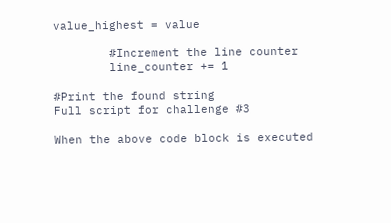value_highest = value

        #Increment the line counter
        line_counter += 1

#Print the found string
Full script for challenge #3

When the above code block is executed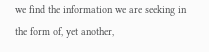we find the information we are seeking in the form of, yet another,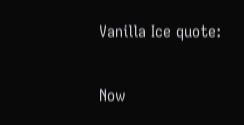Vanilla Ice quote:

Now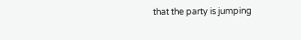that the party is jumping